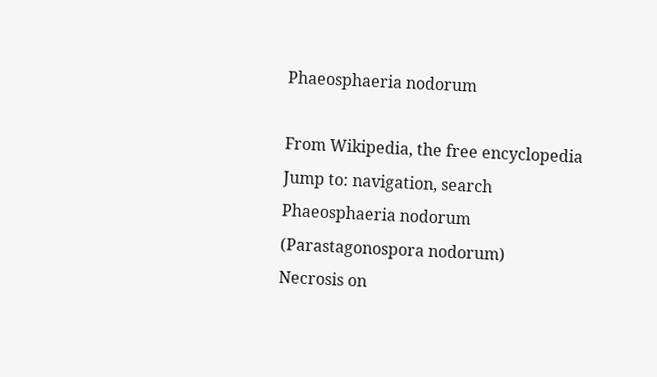Phaeosphaeria nodorum

From Wikipedia, the free encyclopedia
Jump to: navigation, search
Phaeosphaeria nodorum (Parastagonospora nodorum)
Necrosis on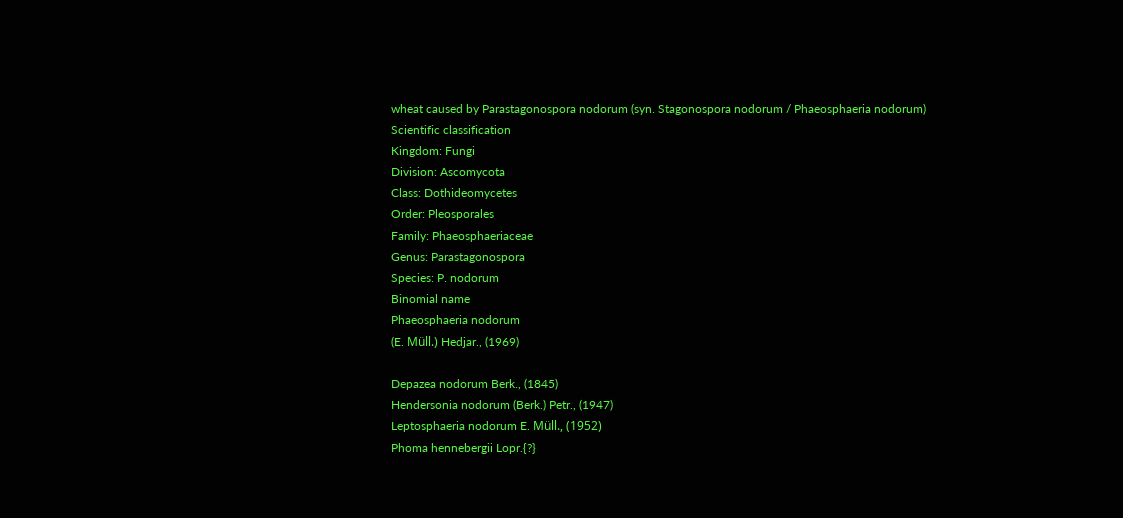wheat caused by Parastagonospora nodorum (syn. Stagonospora nodorum / Phaeosphaeria nodorum)
Scientific classification
Kingdom: Fungi
Division: Ascomycota
Class: Dothideomycetes
Order: Pleosporales
Family: Phaeosphaeriaceae
Genus: Parastagonospora
Species: P. nodorum
Binomial name
Phaeosphaeria nodorum
(E. Müll.) Hedjar., (1969)

Depazea nodorum Berk., (1845)
Hendersonia nodorum (Berk.) Petr., (1947)
Leptosphaeria nodorum E. Müll., (1952)
Phoma hennebergii Lopr.{?}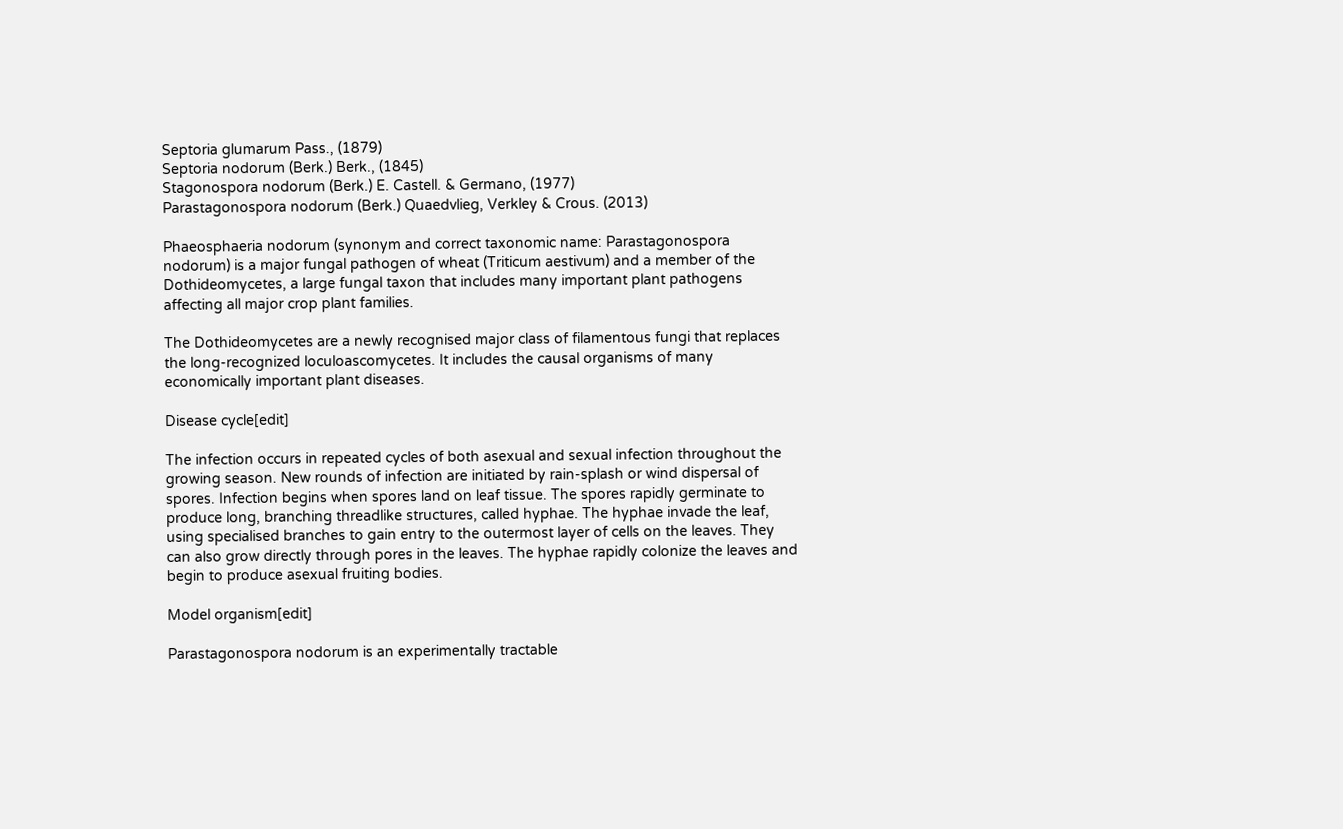Septoria glumarum Pass., (1879)
Septoria nodorum (Berk.) Berk., (1845)
Stagonospora nodorum (Berk.) E. Castell. & Germano, (1977)
Parastagonospora nodorum (Berk.) Quaedvlieg, Verkley & Crous. (2013)

Phaeosphaeria nodorum (synonym and correct taxonomic name: Parastagonospora nodorum) is a major fungal pathogen of wheat (Triticum aestivum) and a member of the Dothideomycetes, a large fungal taxon that includes many important plant pathogens affecting all major crop plant families.

The Dothideomycetes are a newly recognised major class of filamentous fungi that replaces the long-recognized loculoascomycetes. It includes the causal organisms of many economically important plant diseases.

Disease cycle[edit]

The infection occurs in repeated cycles of both asexual and sexual infection throughout the growing season. New rounds of infection are initiated by rain-splash or wind dispersal of spores. Infection begins when spores land on leaf tissue. The spores rapidly germinate to produce long, branching threadlike structures, called hyphae. The hyphae invade the leaf, using specialised branches to gain entry to the outermost layer of cells on the leaves. They can also grow directly through pores in the leaves. The hyphae rapidly colonize the leaves and begin to produce asexual fruiting bodies.

Model organism[edit]

Parastagonospora nodorum is an experimentally tractable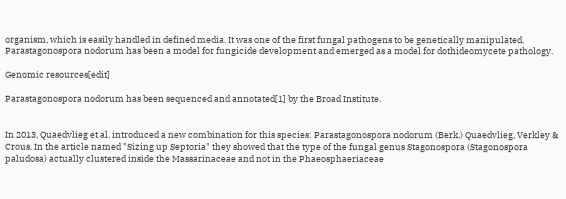organism, which is easily handled in defined media. It was one of the first fungal pathogens to be genetically manipulated. Parastagonospora nodorum has been a model for fungicide development and emerged as a model for dothideomycete pathology.

Genomic resources[edit]

Parastagonospora nodorum has been sequenced and annotated[1] by the Broad Institute.


In 2013, Quaedvlieg et al. introduced a new combination for this species: Parastagonospora nodorum (Berk.) Quaedvlieg, Verkley & Crous. In the article named "Sizing up Septoria" they showed that the type of the fungal genus Stagonospora (Stagonospora paludosa) actually clustered inside the Massarinaceae and not in the Phaeosphaeriaceae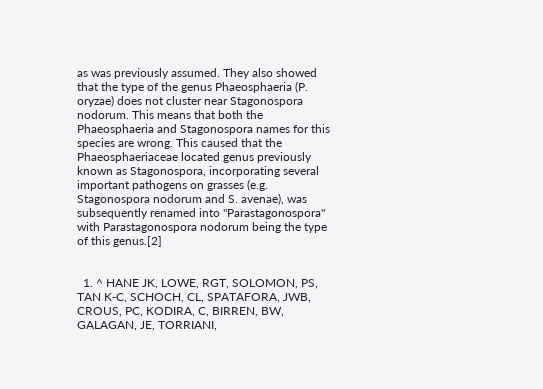as was previously assumed. They also showed that the type of the genus Phaeosphaeria (P. oryzae) does not cluster near Stagonospora nodorum. This means that both the Phaeosphaeria and Stagonospora names for this species are wrong. This caused that the Phaeosphaeriaceae located genus previously known as Stagonospora, incorporating several important pathogens on grasses (e.g. Stagonospora nodorum and S. avenae), was subsequently renamed into "Parastagonospora" with Parastagonospora nodorum being the type of this genus.[2]


  1. ^ HANE JK, LOWE, RGT, SOLOMON, PS, TAN K-C, SCHOCH, CL, SPATAFORA, JWB, CROUS, PC, KODIRA, C, BIRREN, BW, GALAGAN, JE, TORRIANI,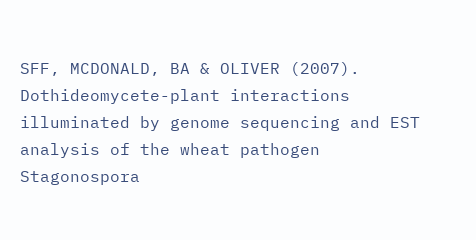SFF, MCDONALD, BA & OLIVER (2007). Dothideomycete-plant interactions illuminated by genome sequencing and EST analysis of the wheat pathogen Stagonospora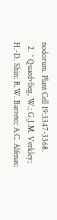nodorum. Plant Cell 19:3347-3368.
  2. ^ Quaedvlieg, W.; G.J.M. Verkley; H.-D. Shin; R.W. Barreto; A.C. Alfenas;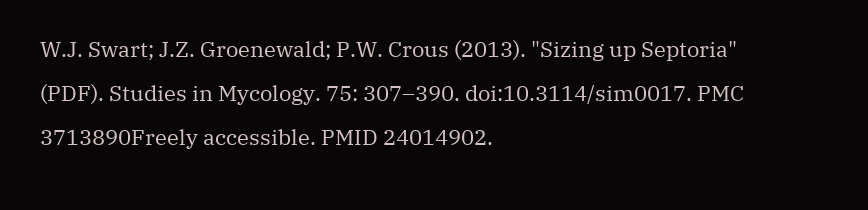W.J. Swart; J.Z. Groenewald; P.W. Crous (2013). "Sizing up Septoria" (PDF). Studies in Mycology. 75: 307–390. doi:10.3114/sim0017. PMC 3713890Freely accessible. PMID 24014902.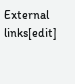External links[edit]